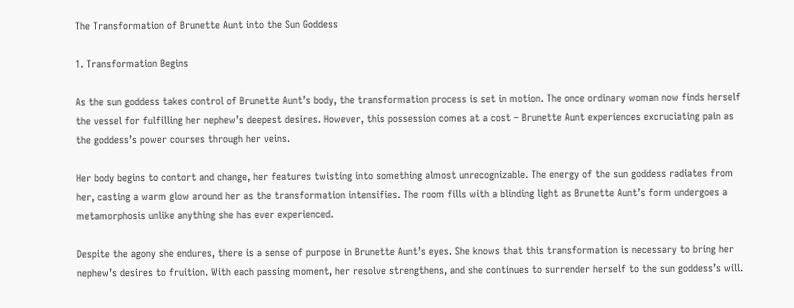The Transformation of Brunette Aunt into the Sun Goddess

1. Transformation Begins

As the sun goddess takes control of Brunette Aunt’s body, the transformation process is set in motion. The once ordinary woman now finds herself the vessel for fulfilling her nephew’s deepest desires. However, this possession comes at a cost – Brunette Aunt experiences excruciating pain as the goddess’s power courses through her veins.

Her body begins to contort and change, her features twisting into something almost unrecognizable. The energy of the sun goddess radiates from her, casting a warm glow around her as the transformation intensifies. The room fills with a blinding light as Brunette Aunt’s form undergoes a metamorphosis unlike anything she has ever experienced.

Despite the agony she endures, there is a sense of purpose in Brunette Aunt’s eyes. She knows that this transformation is necessary to bring her nephew’s desires to fruition. With each passing moment, her resolve strengthens, and she continues to surrender herself to the sun goddess’s will.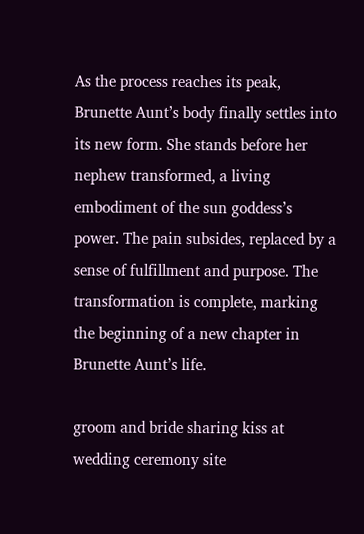As the process reaches its peak, Brunette Aunt’s body finally settles into its new form. She stands before her nephew transformed, a living embodiment of the sun goddess’s power. The pain subsides, replaced by a sense of fulfillment and purpose. The transformation is complete, marking the beginning of a new chapter in Brunette Aunt’s life.

groom and bride sharing kiss at wedding ceremony site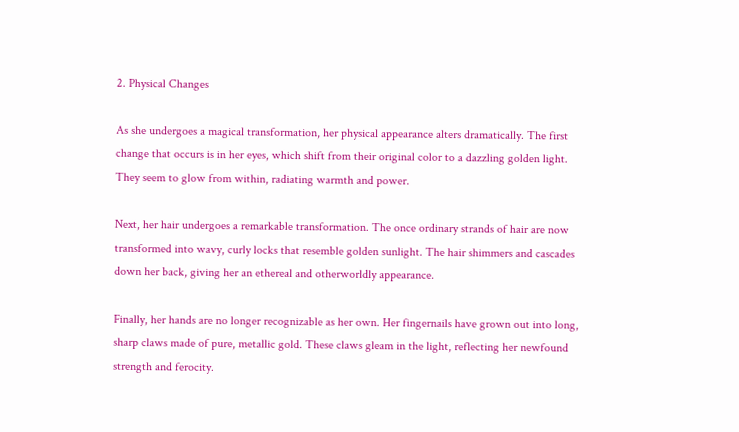2. Physical Changes

As she undergoes a magical transformation, her physical appearance alters dramatically. The first change that occurs is in her eyes, which shift from their original color to a dazzling golden light. They seem to glow from within, radiating warmth and power.

Next, her hair undergoes a remarkable transformation. The once ordinary strands of hair are now transformed into wavy, curly locks that resemble golden sunlight. The hair shimmers and cascades down her back, giving her an ethereal and otherworldly appearance.

Finally, her hands are no longer recognizable as her own. Her fingernails have grown out into long, sharp claws made of pure, metallic gold. These claws gleam in the light, reflecting her newfound strength and ferocity.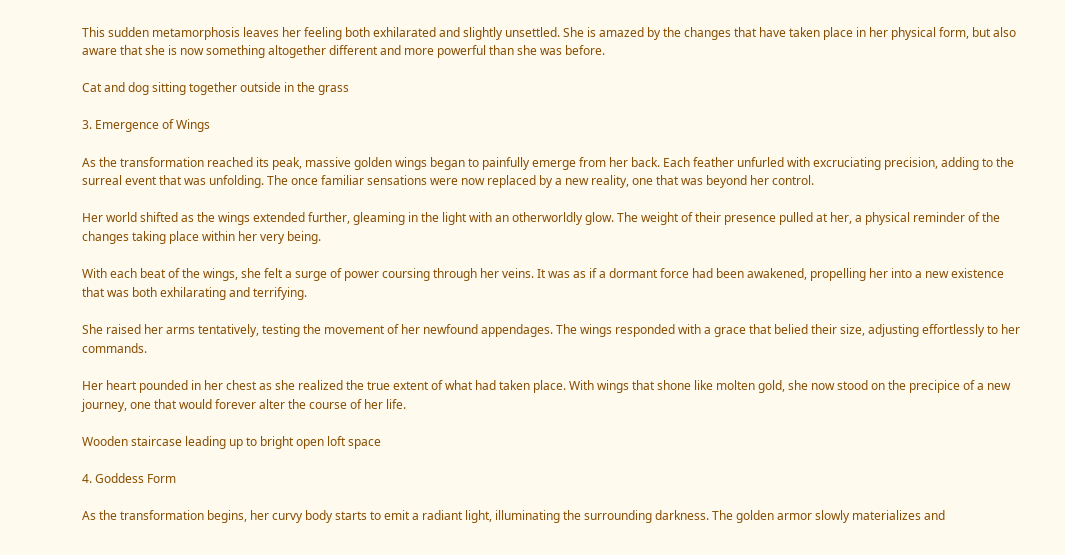This sudden metamorphosis leaves her feeling both exhilarated and slightly unsettled. She is amazed by the changes that have taken place in her physical form, but also aware that she is now something altogether different and more powerful than she was before.

Cat and dog sitting together outside in the grass

3. Emergence of Wings

As the transformation reached its peak, massive golden wings began to painfully emerge from her back. Each feather unfurled with excruciating precision, adding to the surreal event that was unfolding. The once familiar sensations were now replaced by a new reality, one that was beyond her control.

Her world shifted as the wings extended further, gleaming in the light with an otherworldly glow. The weight of their presence pulled at her, a physical reminder of the changes taking place within her very being.

With each beat of the wings, she felt a surge of power coursing through her veins. It was as if a dormant force had been awakened, propelling her into a new existence that was both exhilarating and terrifying.

She raised her arms tentatively, testing the movement of her newfound appendages. The wings responded with a grace that belied their size, adjusting effortlessly to her commands.

Her heart pounded in her chest as she realized the true extent of what had taken place. With wings that shone like molten gold, she now stood on the precipice of a new journey, one that would forever alter the course of her life.

Wooden staircase leading up to bright open loft space

4. Goddess Form

As the transformation begins, her curvy body starts to emit a radiant light, illuminating the surrounding darkness. The golden armor slowly materializes and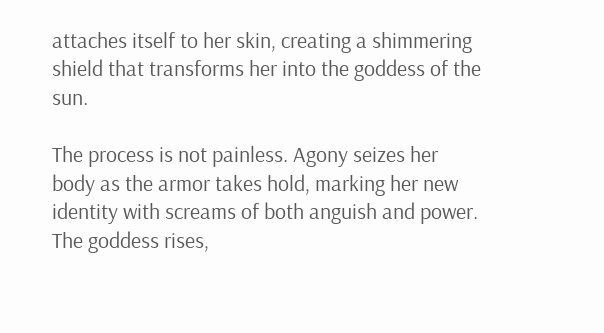attaches itself to her skin, creating a shimmering shield that transforms her into the goddess of the sun.

The process is not painless. Agony seizes her body as the armor takes hold, marking her new identity with screams of both anguish and power. The goddess rises,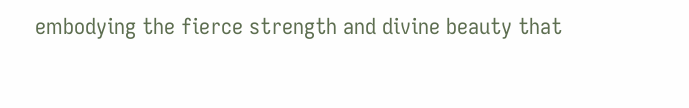embodying the fierce strength and divine beauty that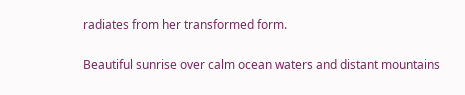radiates from her transformed form.

Beautiful sunrise over calm ocean waters and distant mountains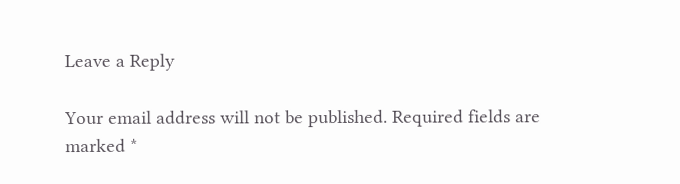Leave a Reply

Your email address will not be published. Required fields are marked *